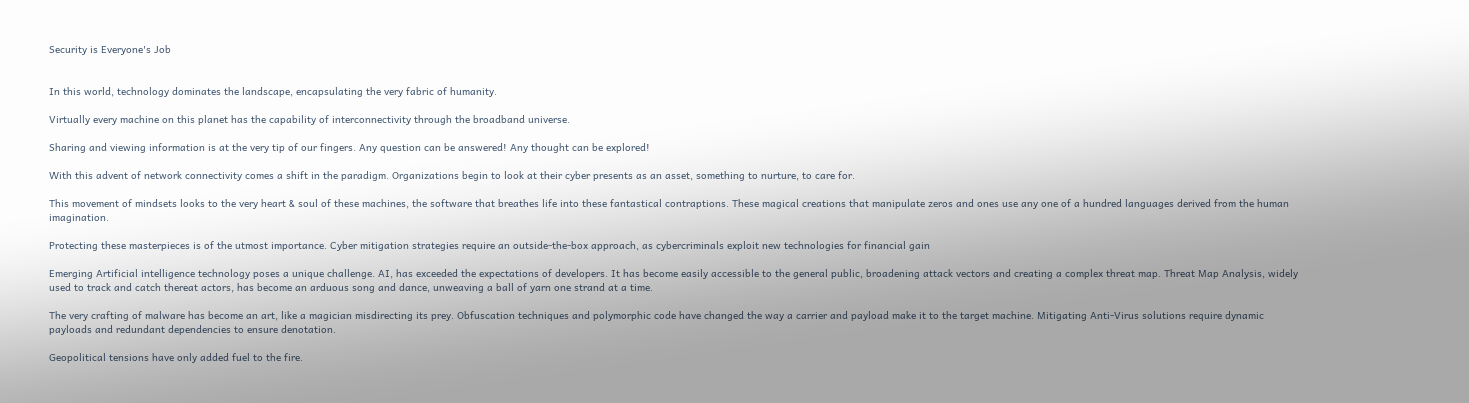Security is Everyone's Job


In this world, technology dominates the landscape, encapsulating the very fabric of humanity.

Virtually every machine on this planet has the capability of interconnectivity through the broadband universe.

Sharing and viewing information is at the very tip of our fingers. Any question can be answered! Any thought can be explored!

With this advent of network connectivity comes a shift in the paradigm. Organizations begin to look at their cyber presents as an asset, something to nurture, to care for.

This movement of mindsets looks to the very heart & soul of these machines, the software that breathes life into these fantastical contraptions. These magical creations that manipulate zeros and ones use any one of a hundred languages derived from the human imagination.

Protecting these masterpieces is of the utmost importance. Cyber mitigation strategies require an outside-the-box approach, as cybercriminals exploit new technologies for financial gain

Emerging Artificial intelligence technology poses a unique challenge. AI, has exceeded the expectations of developers. It has become easily accessible to the general public, broadening attack vectors and creating a complex threat map. Threat Map Analysis, widely used to track and catch thereat actors, has become an arduous song and dance, unweaving a ball of yarn one strand at a time.

The very crafting of malware has become an art, like a magician misdirecting its prey. Obfuscation techniques and polymorphic code have changed the way a carrier and payload make it to the target machine. Mitigating Anti-Virus solutions require dynamic payloads and redundant dependencies to ensure denotation.

Geopolitical tensions have only added fuel to the fire.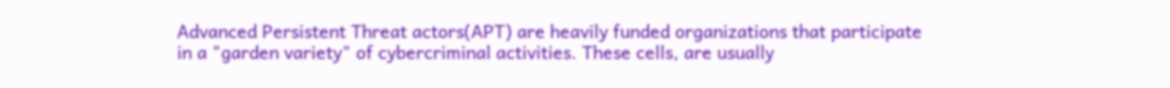Advanced Persistent Threat actors(APT) are heavily funded organizations that participate in a "garden variety" of cybercriminal activities. These cells, are usually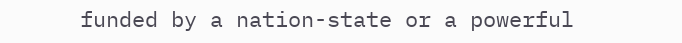funded by a nation-state or a powerful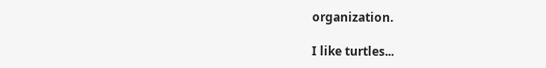organization.

I like turtles...